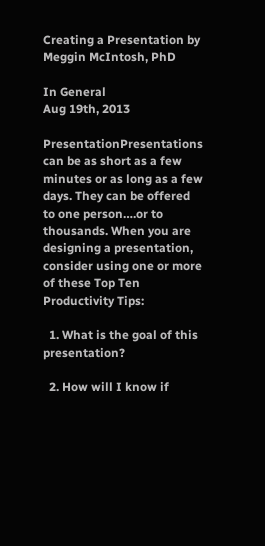Creating a Presentation by Meggin McIntosh, PhD

In General
Aug 19th, 2013

PresentationPresentations can be as short as a few minutes or as long as a few days. They can be offered to one person….or to thousands. When you are designing a presentation, consider using one or more of these Top Ten Productivity Tips:

  1. What is the goal of this presentation?

  2. How will I know if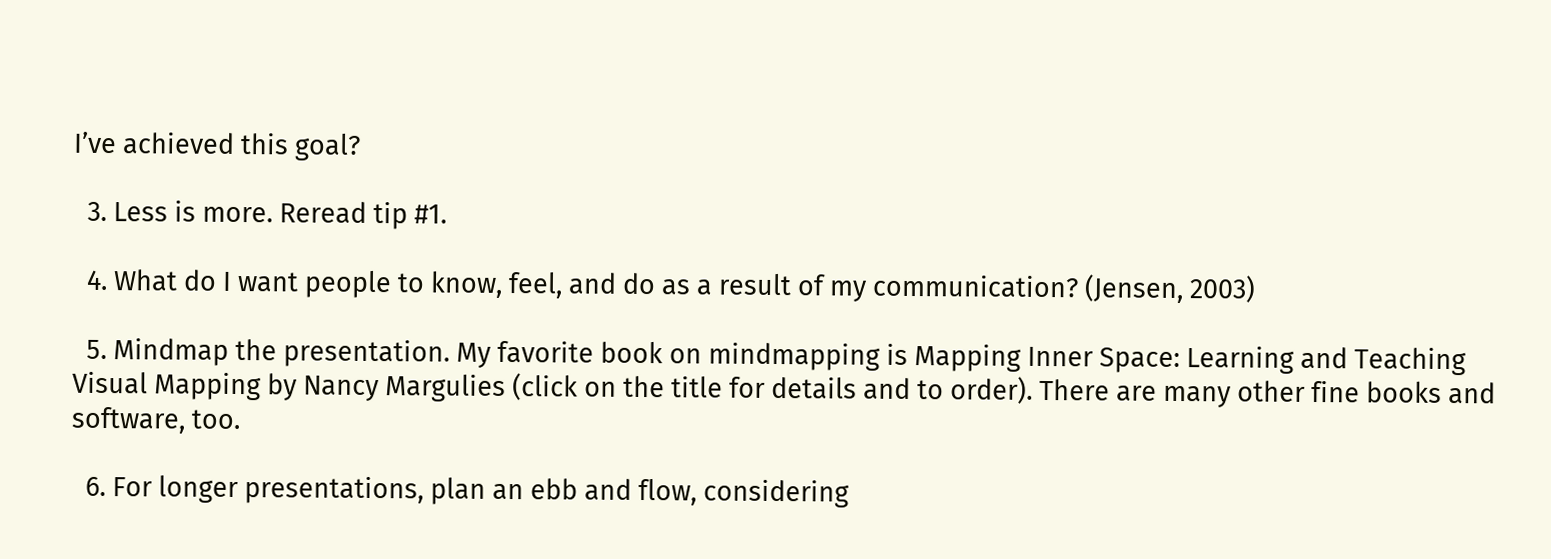I’ve achieved this goal?

  3. Less is more. Reread tip #1.

  4. What do I want people to know, feel, and do as a result of my communication? (Jensen, 2003)

  5. Mindmap the presentation. My favorite book on mindmapping is Mapping Inner Space: Learning and Teaching Visual Mapping by Nancy Margulies (click on the title for details and to order). There are many other fine books and software, too.

  6. For longer presentations, plan an ebb and flow, considering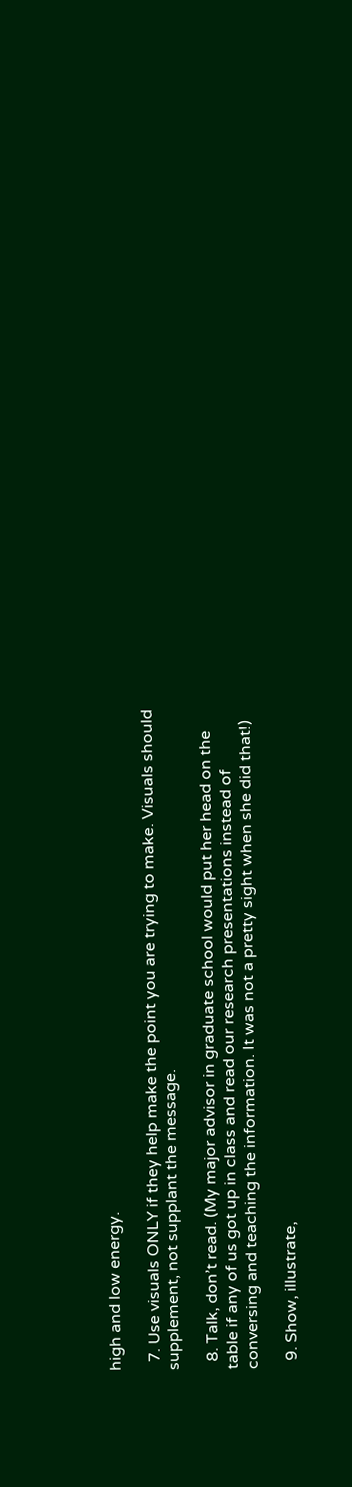high and low energy.

  7. Use visuals ONLY if they help make the point you are trying to make. Visuals should supplement, not supplant the message.

  8. Talk, don’t read. (My major advisor in graduate school would put her head on the table if any of us got up in class and read our research presentations instead of conversing and teaching the information. It was not a pretty sight when she did that!)

  9. Show, illustrate,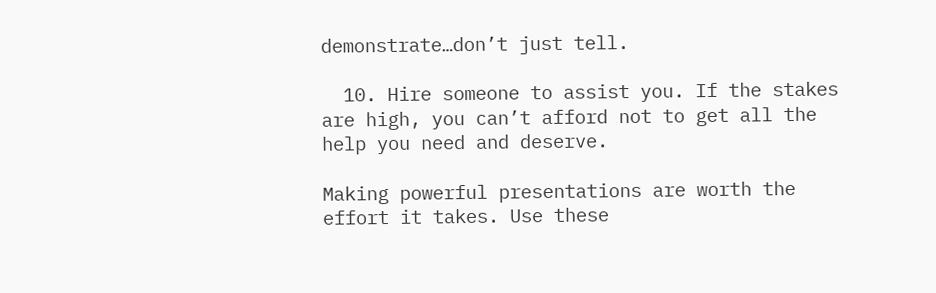demonstrate…don’t just tell.

  10. Hire someone to assist you. If the stakes are high, you can’t afford not to get all the help you need and deserve.

Making powerful presentations are worth the effort it takes. Use these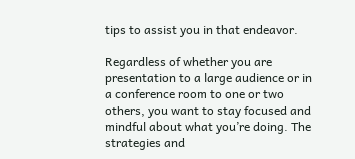tips to assist you in that endeavor.

Regardless of whether you are presentation to a large audience or in a conference room to one or two others, you want to stay focused and mindful about what you’re doing. The strategies and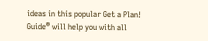ideas in this popular Get a Plan! Guide® will help you with all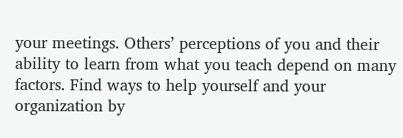your meetings. Others’ perceptions of you and their ability to learn from what you teach depend on many factors. Find ways to help yourself and your organization by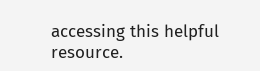accessing this helpful resource.